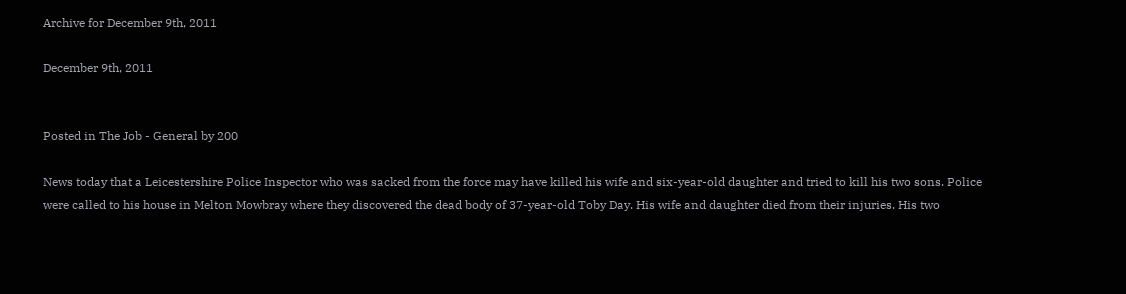Archive for December 9th, 2011

December 9th, 2011


Posted in The Job - General by 200

News today that a Leicestershire Police Inspector who was sacked from the force may have killed his wife and six-year-old daughter and tried to kill his two sons. Police were called to his house in Melton Mowbray where they discovered the dead body of 37-year-old Toby Day. His wife and daughter died from their injuries. His two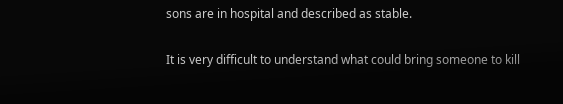sons are in hospital and described as stable.

It is very difficult to understand what could bring someone to kill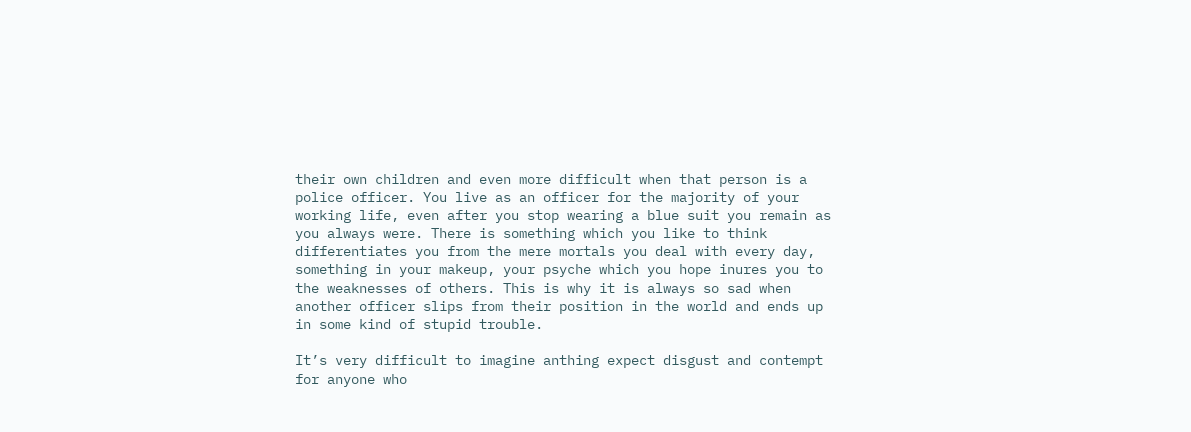their own children and even more difficult when that person is a police officer. You live as an officer for the majority of your working life, even after you stop wearing a blue suit you remain as you always were. There is something which you like to think differentiates you from the mere mortals you deal with every day, something in your makeup, your psyche which you hope inures you to the weaknesses of others. This is why it is always so sad when another officer slips from their position in the world and ends up in some kind of stupid trouble.

It’s very difficult to imagine anthing expect disgust and contempt for anyone who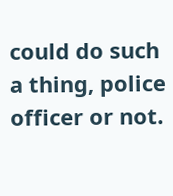could do such a thing, police officer or not.